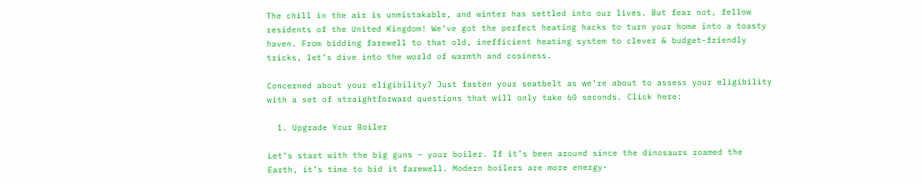The chill in the air is unmistakable, and winter has settled into our lives. But fear not, fellow residents of the United Kingdom! We’ve got the perfect heating hacks to turn your home into a toasty haven. From bidding farewell to that old, inefficient heating system to clever & budget-friendly tricks, let’s dive into the world of warmth and cosiness.

Concerned about your eligibility? Just fasten your seatbelt as we’re about to assess your eligibility with a set of straightforward questions that will only take 60 seconds. Click here:

  1. Upgrade Your Boiler

Let’s start with the big guns – your boiler. If it’s been around since the dinosaurs roamed the Earth, it’s time to bid it farewell. Modern boilers are more energy-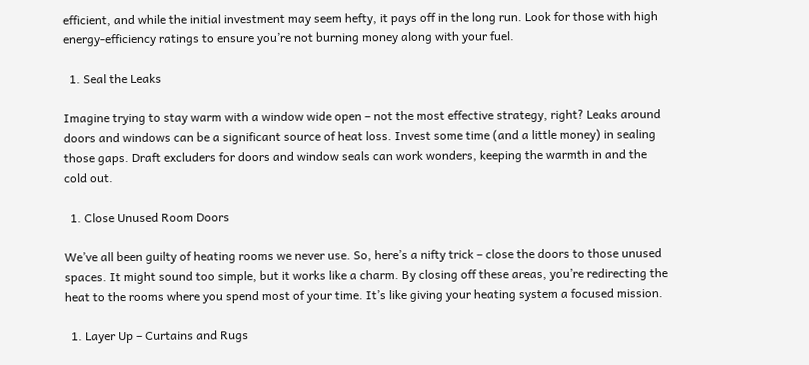efficient, and while the initial investment may seem hefty, it pays off in the long run. Look for those with high energy-efficiency ratings to ensure you’re not burning money along with your fuel.

  1. Seal the Leaks

Imagine trying to stay warm with a window wide open – not the most effective strategy, right? Leaks around doors and windows can be a significant source of heat loss. Invest some time (and a little money) in sealing those gaps. Draft excluders for doors and window seals can work wonders, keeping the warmth in and the cold out.

  1. Close Unused Room Doors

We’ve all been guilty of heating rooms we never use. So, here’s a nifty trick – close the doors to those unused spaces. It might sound too simple, but it works like a charm. By closing off these areas, you’re redirecting the heat to the rooms where you spend most of your time. It’s like giving your heating system a focused mission.

  1. Layer Up – Curtains and Rugs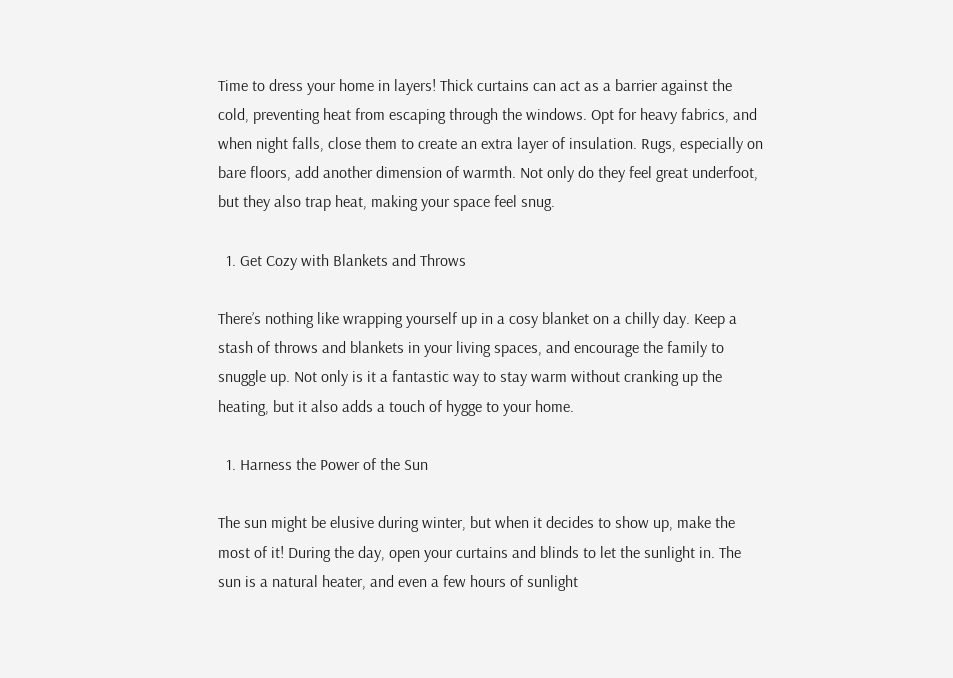Time to dress your home in layers! Thick curtains can act as a barrier against the cold, preventing heat from escaping through the windows. Opt for heavy fabrics, and when night falls, close them to create an extra layer of insulation. Rugs, especially on bare floors, add another dimension of warmth. Not only do they feel great underfoot, but they also trap heat, making your space feel snug.

  1. Get Cozy with Blankets and Throws

There’s nothing like wrapping yourself up in a cosy blanket on a chilly day. Keep a stash of throws and blankets in your living spaces, and encourage the family to snuggle up. Not only is it a fantastic way to stay warm without cranking up the heating, but it also adds a touch of hygge to your home.

  1. Harness the Power of the Sun

The sun might be elusive during winter, but when it decides to show up, make the most of it! During the day, open your curtains and blinds to let the sunlight in. The sun is a natural heater, and even a few hours of sunlight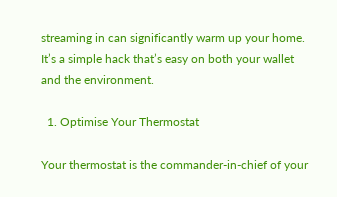streaming in can significantly warm up your home. It’s a simple hack that’s easy on both your wallet and the environment.

  1. Optimise Your Thermostat

Your thermostat is the commander-in-chief of your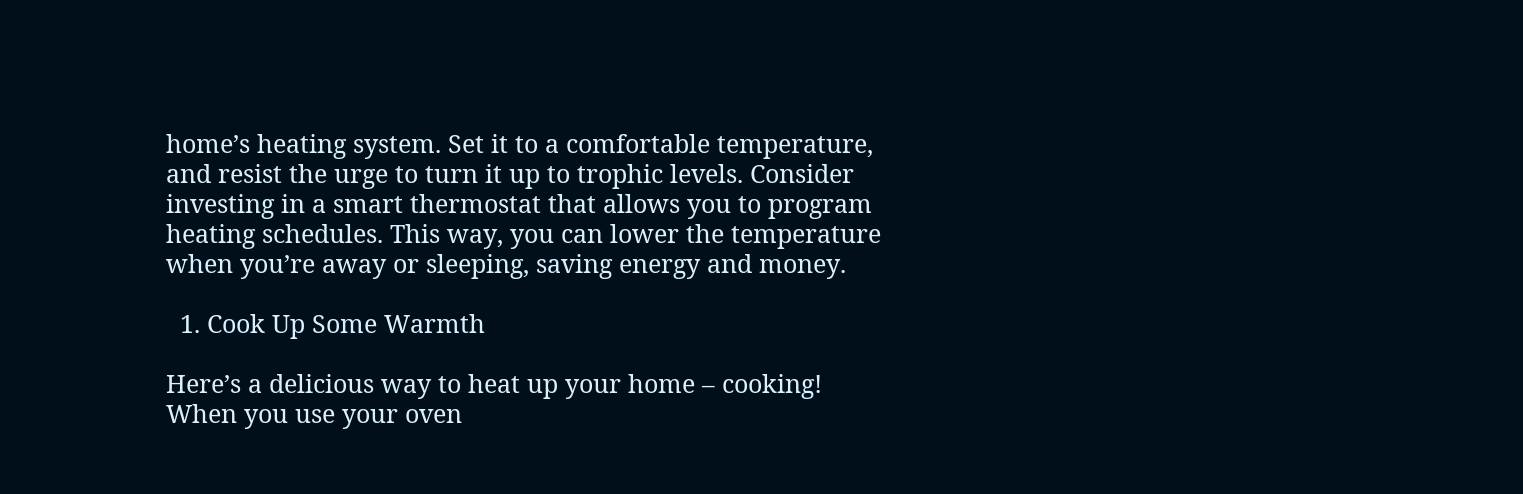home’s heating system. Set it to a comfortable temperature, and resist the urge to turn it up to trophic levels. Consider investing in a smart thermostat that allows you to program heating schedules. This way, you can lower the temperature when you’re away or sleeping, saving energy and money.

  1. Cook Up Some Warmth

Here’s a delicious way to heat up your home – cooking! When you use your oven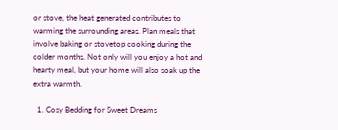or stove, the heat generated contributes to warming the surrounding areas. Plan meals that involve baking or stovetop cooking during the colder months. Not only will you enjoy a hot and hearty meal, but your home will also soak up the extra warmth.

  1. Cosy Bedding for Sweet Dreams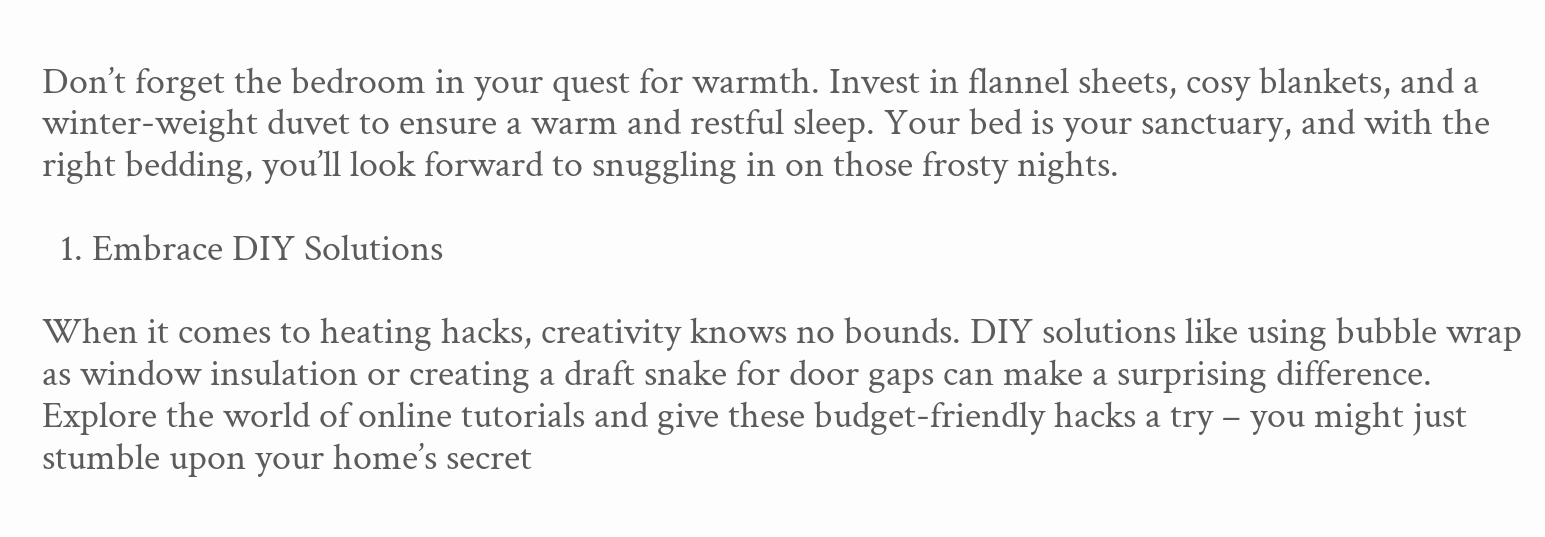Don’t forget the bedroom in your quest for warmth. Invest in flannel sheets, cosy blankets, and a winter-weight duvet to ensure a warm and restful sleep. Your bed is your sanctuary, and with the right bedding, you’ll look forward to snuggling in on those frosty nights.

  1. Embrace DIY Solutions

When it comes to heating hacks, creativity knows no bounds. DIY solutions like using bubble wrap as window insulation or creating a draft snake for door gaps can make a surprising difference. Explore the world of online tutorials and give these budget-friendly hacks a try – you might just stumble upon your home’s secret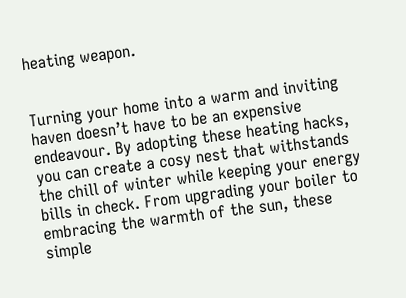heating weapon.


Turning your home into a warm and inviting haven doesn’t have to be an expensive endeavour. By adopting these heating hacks, you can create a cosy nest that withstands the chill of winter while keeping your energy bills in check. From upgrading your boiler to embracing the warmth of the sun, these simple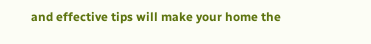and effective tips will make your home the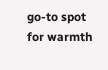go-to spot for warmth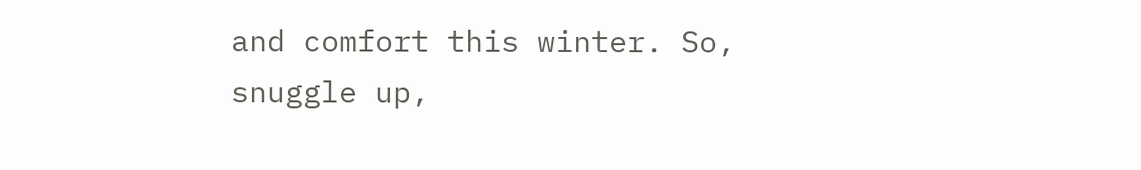and comfort this winter. So, snuggle up,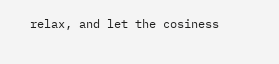relax, and let the cosiness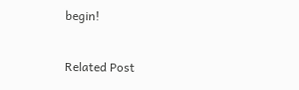begin!

Related Post